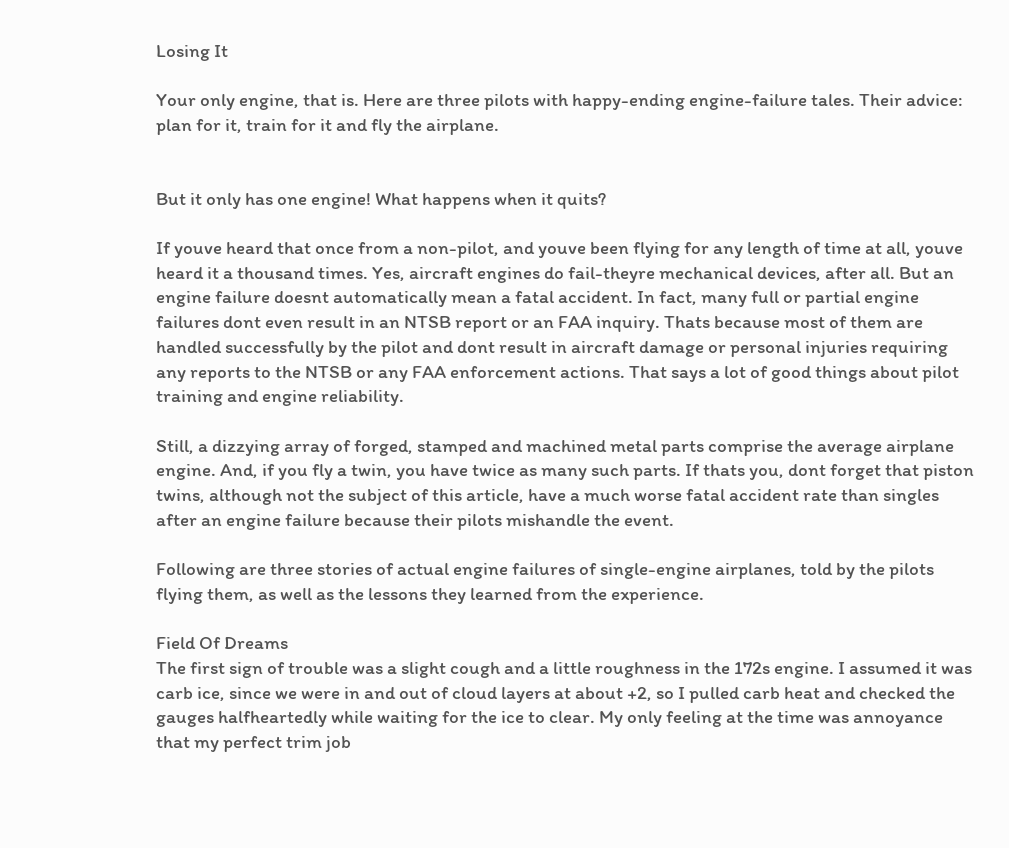Losing It

Your only engine, that is. Here are three pilots with happy-ending engine-failure tales. Their advice: plan for it, train for it and fly the airplane.


But it only has one engine! What happens when it quits?

If youve heard that once from a non-pilot, and youve been flying for any length of time at all, youve heard it a thousand times. Yes, aircraft engines do fail-theyre mechanical devices, after all. But an engine failure doesnt automatically mean a fatal accident. In fact, many full or partial engine failures dont even result in an NTSB report or an FAA inquiry. Thats because most of them are handled successfully by the pilot and dont result in aircraft damage or personal injuries requiring any reports to the NTSB or any FAA enforcement actions. That says a lot of good things about pilot training and engine reliability.

Still, a dizzying array of forged, stamped and machined metal parts comprise the average airplane engine. And, if you fly a twin, you have twice as many such parts. If thats you, dont forget that piston twins, although not the subject of this article, have a much worse fatal accident rate than singles after an engine failure because their pilots mishandle the event.

Following are three stories of actual engine failures of single-engine airplanes, told by the pilots flying them, as well as the lessons they learned from the experience.

Field Of Dreams
The first sign of trouble was a slight cough and a little roughness in the 172s engine. I assumed it was carb ice, since we were in and out of cloud layers at about +2, so I pulled carb heat and checked the gauges halfheartedly while waiting for the ice to clear. My only feeling at the time was annoyance that my perfect trim job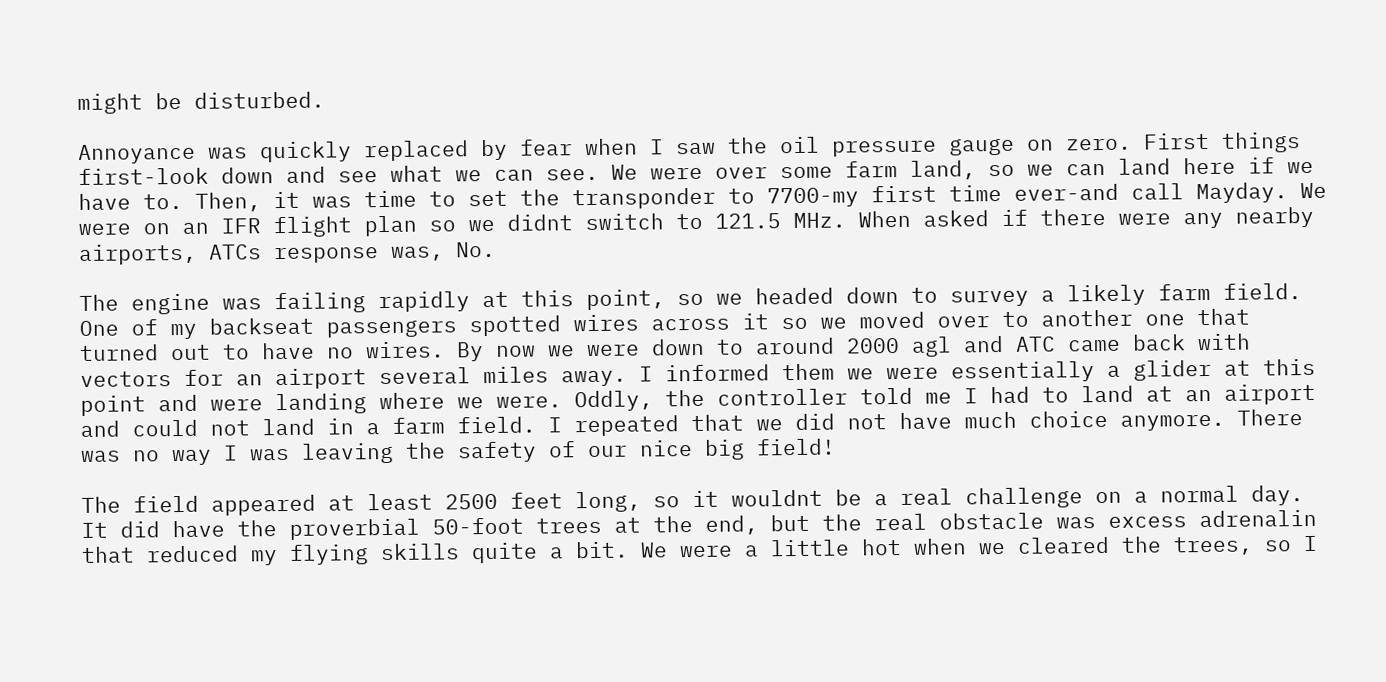might be disturbed.

Annoyance was quickly replaced by fear when I saw the oil pressure gauge on zero. First things first-look down and see what we can see. We were over some farm land, so we can land here if we have to. Then, it was time to set the transponder to 7700-my first time ever-and call Mayday. We were on an IFR flight plan so we didnt switch to 121.5 MHz. When asked if there were any nearby airports, ATCs response was, No.

The engine was failing rapidly at this point, so we headed down to survey a likely farm field. One of my backseat passengers spotted wires across it so we moved over to another one that turned out to have no wires. By now we were down to around 2000 agl and ATC came back with vectors for an airport several miles away. I informed them we were essentially a glider at this point and were landing where we were. Oddly, the controller told me I had to land at an airport and could not land in a farm field. I repeated that we did not have much choice anymore. There was no way I was leaving the safety of our nice big field!

The field appeared at least 2500 feet long, so it wouldnt be a real challenge on a normal day. It did have the proverbial 50-foot trees at the end, but the real obstacle was excess adrenalin that reduced my flying skills quite a bit. We were a little hot when we cleared the trees, so I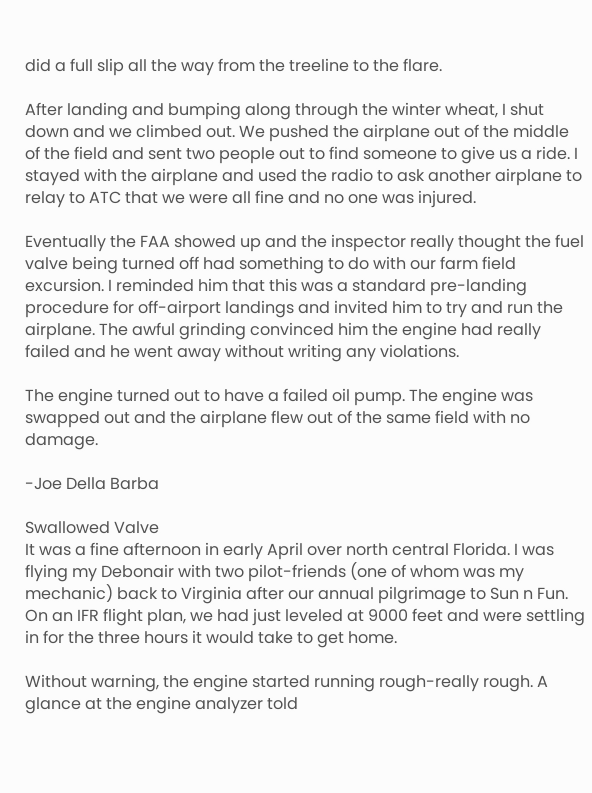did a full slip all the way from the treeline to the flare.

After landing and bumping along through the winter wheat, I shut down and we climbed out. We pushed the airplane out of the middle of the field and sent two people out to find someone to give us a ride. I stayed with the airplane and used the radio to ask another airplane to relay to ATC that we were all fine and no one was injured.

Eventually the FAA showed up and the inspector really thought the fuel valve being turned off had something to do with our farm field excursion. I reminded him that this was a standard pre-landing procedure for off-airport landings and invited him to try and run the airplane. The awful grinding convinced him the engine had really failed and he went away without writing any violations.

The engine turned out to have a failed oil pump. The engine was swapped out and the airplane flew out of the same field with no damage.

-Joe Della Barba

Swallowed Valve
It was a fine afternoon in early April over north central Florida. I was flying my Debonair with two pilot-friends (one of whom was my mechanic) back to Virginia after our annual pilgrimage to Sun n Fun. On an IFR flight plan, we had just leveled at 9000 feet and were settling in for the three hours it would take to get home.

Without warning, the engine started running rough-really rough. A glance at the engine analyzer told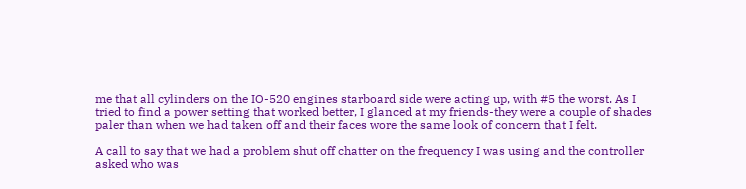me that all cylinders on the IO-520 engines starboard side were acting up, with #5 the worst. As I tried to find a power setting that worked better, I glanced at my friends-they were a couple of shades paler than when we had taken off and their faces wore the same look of concern that I felt.

A call to say that we had a problem shut off chatter on the frequency I was using and the controller asked who was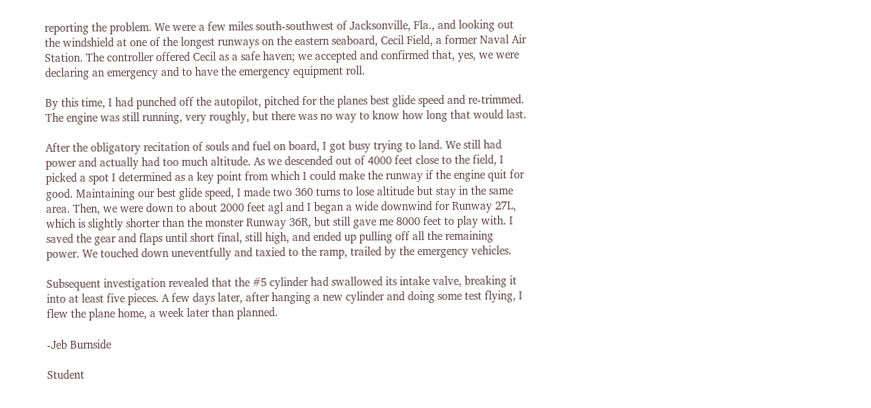reporting the problem. We were a few miles south-southwest of Jacksonville, Fla., and looking out the windshield at one of the longest runways on the eastern seaboard, Cecil Field, a former Naval Air Station. The controller offered Cecil as a safe haven; we accepted and confirmed that, yes, we were declaring an emergency and to have the emergency equipment roll.

By this time, I had punched off the autopilot, pitched for the planes best glide speed and re-trimmed. The engine was still running, very roughly, but there was no way to know how long that would last.

After the obligatory recitation of souls and fuel on board, I got busy trying to land. We still had power and actually had too much altitude. As we descended out of 4000 feet close to the field, I picked a spot I determined as a key point from which I could make the runway if the engine quit for good. Maintaining our best glide speed, I made two 360 turns to lose altitude but stay in the same area. Then, we were down to about 2000 feet agl and I began a wide downwind for Runway 27L, which is slightly shorter than the monster Runway 36R, but still gave me 8000 feet to play with. I saved the gear and flaps until short final, still high, and ended up pulling off all the remaining power. We touched down uneventfully and taxied to the ramp, trailed by the emergency vehicles.

Subsequent investigation revealed that the #5 cylinder had swallowed its intake valve, breaking it into at least five pieces. A few days later, after hanging a new cylinder and doing some test flying, I flew the plane home, a week later than planned.

-Jeb Burnside

Student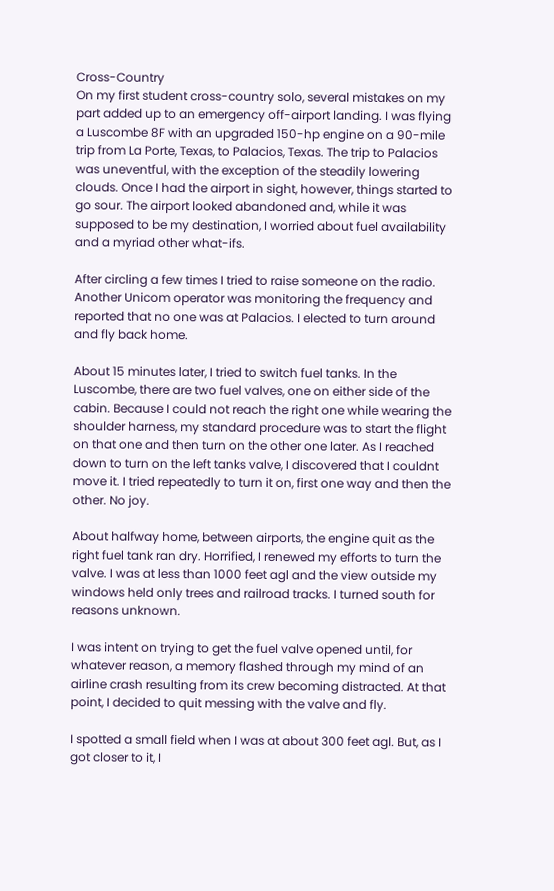Cross-Country
On my first student cross-country solo, several mistakes on my part added up to an emergency off-airport landing. I was flying a Luscombe 8F with an upgraded 150-hp engine on a 90-mile trip from La Porte, Texas, to Palacios, Texas. The trip to Palacios was uneventful, with the exception of the steadily lowering clouds. Once I had the airport in sight, however, things started to go sour. The airport looked abandoned and, while it was supposed to be my destination, I worried about fuel availability and a myriad other what-ifs.

After circling a few times I tried to raise someone on the radio. Another Unicom operator was monitoring the frequency and reported that no one was at Palacios. I elected to turn around and fly back home.

About 15 minutes later, I tried to switch fuel tanks. In the Luscombe, there are two fuel valves, one on either side of the cabin. Because I could not reach the right one while wearing the shoulder harness, my standard procedure was to start the flight on that one and then turn on the other one later. As I reached down to turn on the left tanks valve, I discovered that I couldnt move it. I tried repeatedly to turn it on, first one way and then the other. No joy.

About halfway home, between airports, the engine quit as the right fuel tank ran dry. Horrified, I renewed my efforts to turn the valve. I was at less than 1000 feet agl and the view outside my windows held only trees and railroad tracks. I turned south for reasons unknown.

I was intent on trying to get the fuel valve opened until, for whatever reason, a memory flashed through my mind of an airline crash resulting from its crew becoming distracted. At that point, I decided to quit messing with the valve and fly.

I spotted a small field when I was at about 300 feet agl. But, as I got closer to it, I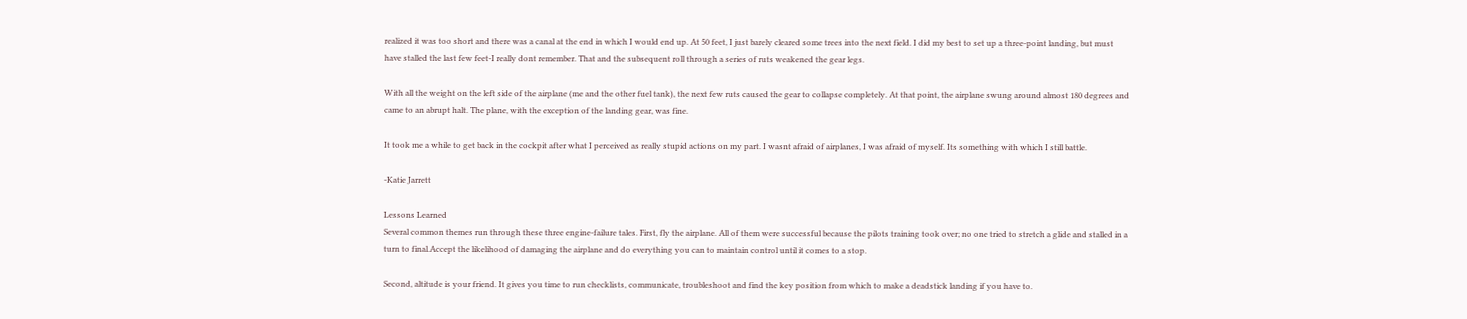realized it was too short and there was a canal at the end in which I would end up. At 50 feet, I just barely cleared some trees into the next field. I did my best to set up a three-point landing, but must have stalled the last few feet-I really dont remember. That and the subsequent roll through a series of ruts weakened the gear legs.

With all the weight on the left side of the airplane (me and the other fuel tank), the next few ruts caused the gear to collapse completely. At that point, the airplane swung around almost 180 degrees and came to an abrupt halt. The plane, with the exception of the landing gear, was fine.

It took me a while to get back in the cockpit after what I perceived as really stupid actions on my part. I wasnt afraid of airplanes, I was afraid of myself. Its something with which I still battle.

-Katie Jarrett

Lessons Learned
Several common themes run through these three engine-failure tales. First, fly the airplane. All of them were successful because the pilots training took over; no one tried to stretch a glide and stalled in a turn to final.Accept the likelihood of damaging the airplane and do everything you can to maintain control until it comes to a stop.

Second, altitude is your friend. It gives you time to run checklists, communicate, troubleshoot and find the key position from which to make a deadstick landing if you have to.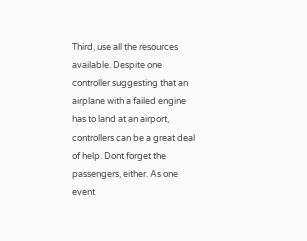Third, use all the resources available. Despite one controller suggesting that an airplane with a failed engine has to land at an airport, controllers can be a great deal of help. Dont forget the passengers, either. As one event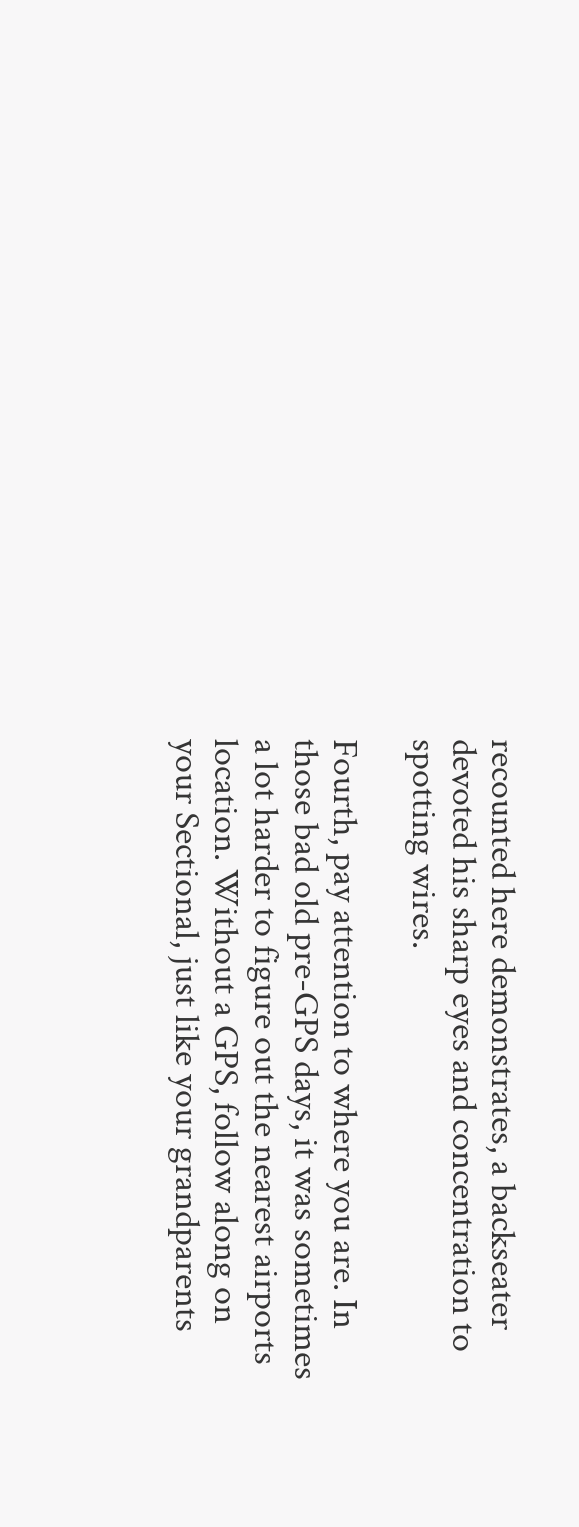recounted here demonstrates, a backseater devoted his sharp eyes and concentration to spotting wires.

Fourth, pay attention to where you are. In those bad old pre-GPS days, it was sometimes a lot harder to figure out the nearest airports location. Without a GPS, follow along on your Sectional, just like your grandparents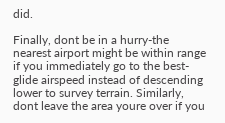did.

Finally, dont be in a hurry-the nearest airport might be within range if you immediately go to the best-glide airspeed instead of descending lower to survey terrain. Similarly, dont leave the area youre over if you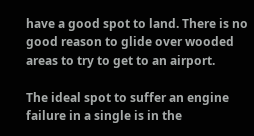have a good spot to land. There is no good reason to glide over wooded areas to try to get to an airport.

The ideal spot to suffer an engine failure in a single is in the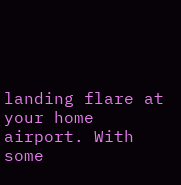landing flare at your home airport. With some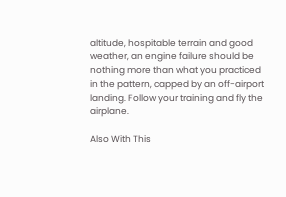altitude, hospitable terrain and good weather, an engine failure should be nothing more than what you practiced in the pattern, capped by an off-airport landing. Follow your training and fly the airplane.

Also With This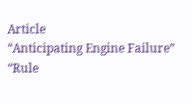Article
“Anticipating Engine Failure”
“Rule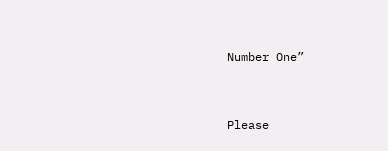Number One”


Please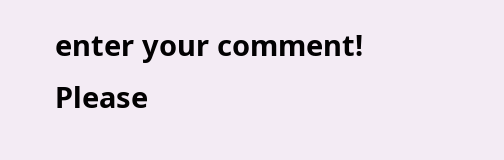enter your comment!
Please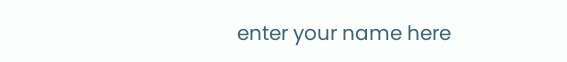enter your name here